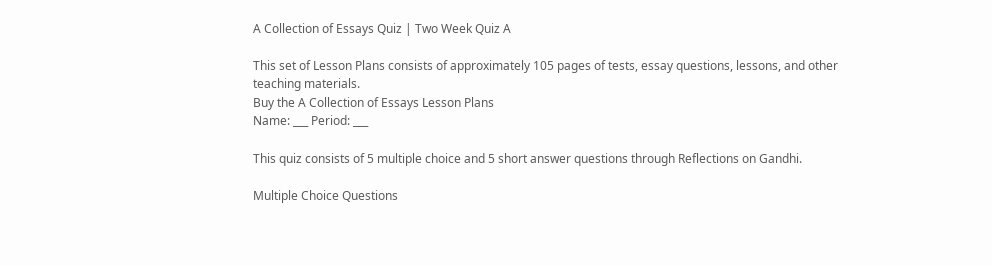A Collection of Essays Quiz | Two Week Quiz A

This set of Lesson Plans consists of approximately 105 pages of tests, essay questions, lessons, and other teaching materials.
Buy the A Collection of Essays Lesson Plans
Name: ___ Period: ___

This quiz consists of 5 multiple choice and 5 short answer questions through Reflections on Gandhi.

Multiple Choice Questions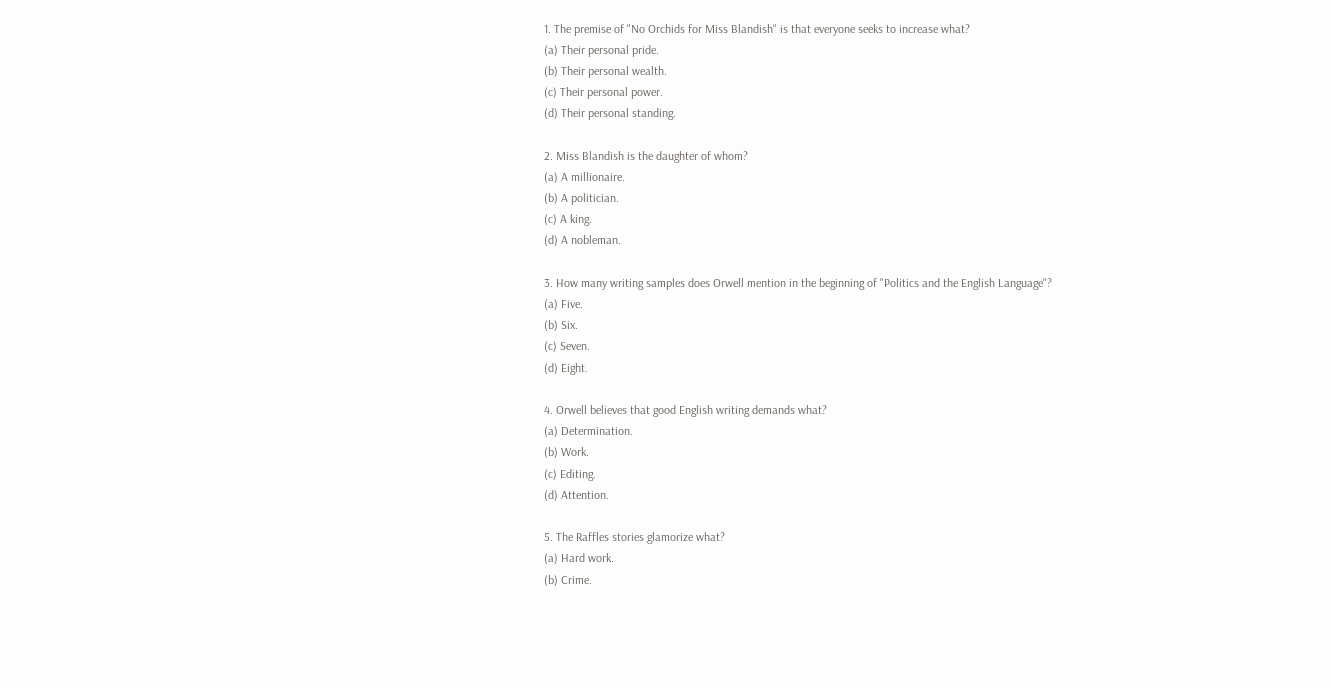1. The premise of "No Orchids for Miss Blandish" is that everyone seeks to increase what?
(a) Their personal pride.
(b) Their personal wealth.
(c) Their personal power.
(d) Their personal standing.

2. Miss Blandish is the daughter of whom?
(a) A millionaire.
(b) A politician.
(c) A king.
(d) A nobleman.

3. How many writing samples does Orwell mention in the beginning of "Politics and the English Language"?
(a) Five.
(b) Six.
(c) Seven.
(d) Eight.

4. Orwell believes that good English writing demands what?
(a) Determination.
(b) Work.
(c) Editing.
(d) Attention.

5. The Raffles stories glamorize what?
(a) Hard work.
(b) Crime.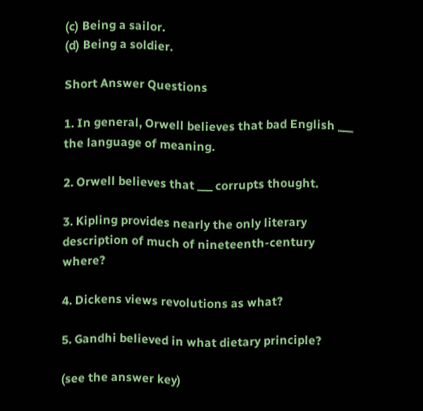(c) Being a sailor.
(d) Being a soldier.

Short Answer Questions

1. In general, Orwell believes that bad English ___ the language of meaning.

2. Orwell believes that ___ corrupts thought.

3. Kipling provides nearly the only literary description of much of nineteenth-century where?

4. Dickens views revolutions as what?

5. Gandhi believed in what dietary principle?

(see the answer key)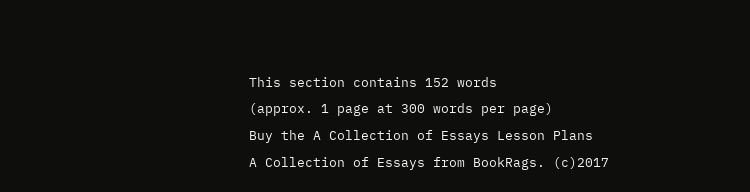This section contains 152 words
(approx. 1 page at 300 words per page)
Buy the A Collection of Essays Lesson Plans
A Collection of Essays from BookRags. (c)2017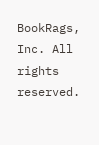BookRags, Inc. All rights reserved.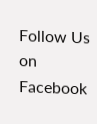Follow Us on Facebook